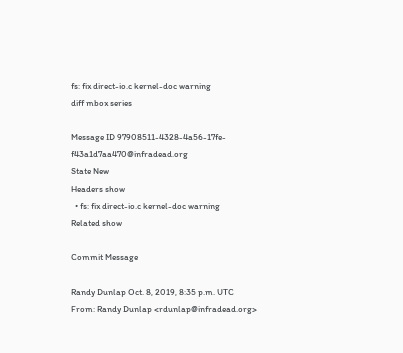fs: fix direct-io.c kernel-doc warning
diff mbox series

Message ID 97908511-4328-4a56-17fe-f43a1d7aa470@infradead.org
State New
Headers show
  • fs: fix direct-io.c kernel-doc warning
Related show

Commit Message

Randy Dunlap Oct. 8, 2019, 8:35 p.m. UTC
From: Randy Dunlap <rdunlap@infradead.org>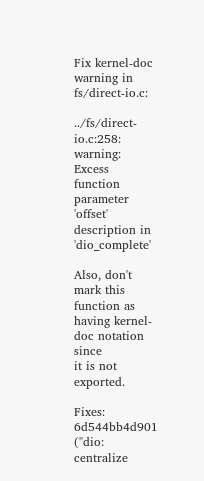Fix kernel-doc warning in fs/direct-io.c:

../fs/direct-io.c:258: warning: Excess function parameter 'offset' description in 'dio_complete'

Also, don't mark this function as having kernel-doc notation since
it is not exported.

Fixes: 6d544bb4d901 ("dio: centralize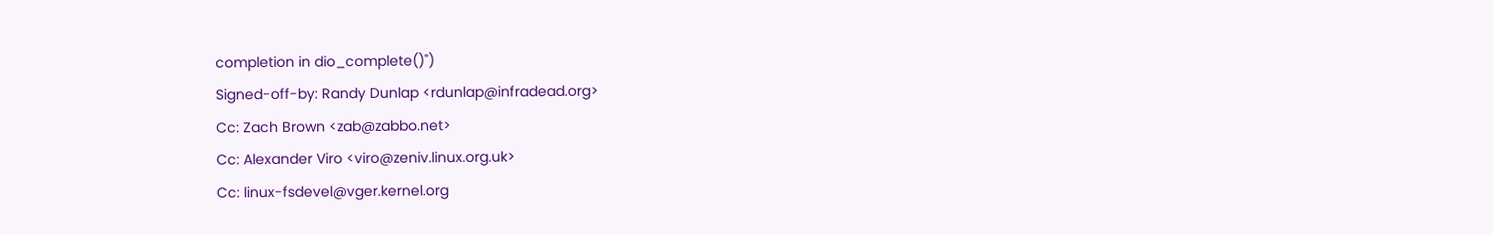completion in dio_complete()")
Signed-off-by: Randy Dunlap <rdunlap@infradead.org>
Cc: Zach Brown <zab@zabbo.net>
Cc: Alexander Viro <viro@zeniv.linux.org.uk>
Cc: linux-fsdevel@vger.kernel.org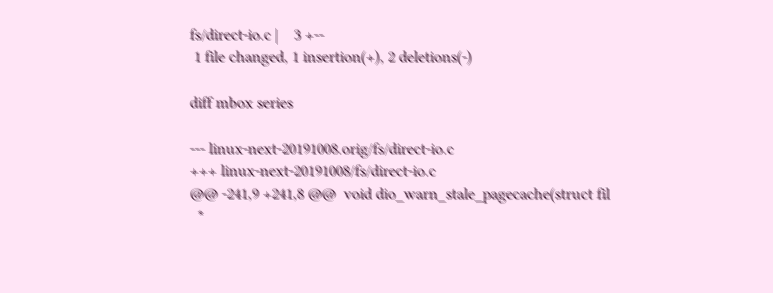fs/direct-io.c |    3 +--
 1 file changed, 1 insertion(+), 2 deletions(-)

diff mbox series

--- linux-next-20191008.orig/fs/direct-io.c
+++ linux-next-20191008/fs/direct-io.c
@@ -241,9 +241,8 @@  void dio_warn_stale_pagecache(struct fil
  *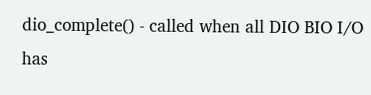dio_complete() - called when all DIO BIO I/O has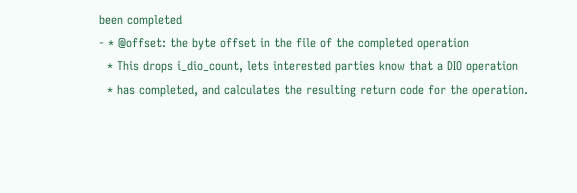been completed
- * @offset: the byte offset in the file of the completed operation
  * This drops i_dio_count, lets interested parties know that a DIO operation
  * has completed, and calculates the resulting return code for the operation.